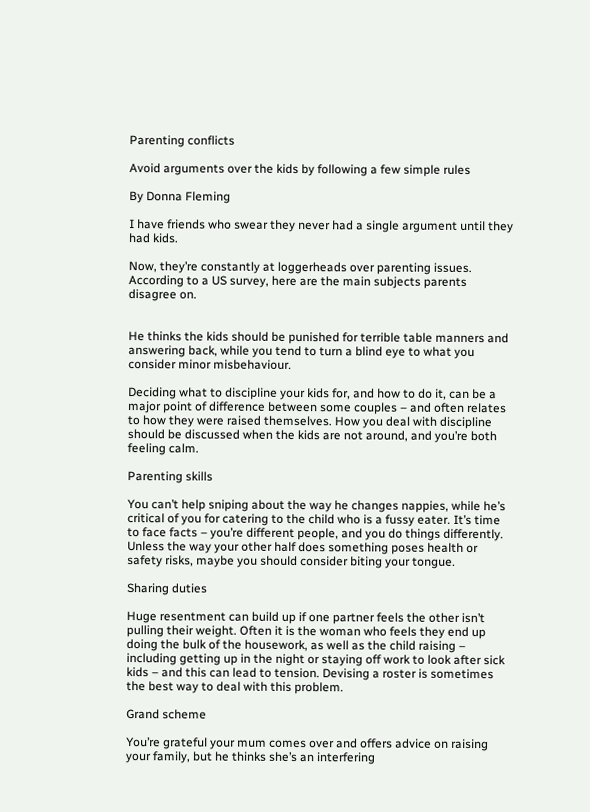Parenting conflicts

Avoid arguments over the kids by following a few simple rules

By Donna Fleming

I have friends who swear they never had a single argument until they had kids.

Now, they’re constantly at loggerheads over parenting issues. According to a US survey, here are the main subjects parents disagree on.


He thinks the kids should be punished for terrible table manners and answering back, while you tend to turn a blind eye to what you consider minor misbehaviour.

Deciding what to discipline your kids for, and how to do it, can be a major point of difference between some couples – and often relates to how they were raised themselves. How you deal with discipline should be discussed when the kids are not around, and you’re both feeling calm.

Parenting skills

You can’t help sniping about the way he changes nappies, while he’s critical of you for catering to the child who is a fussy eater. It’s time to face facts – you’re different people, and you do things differently. Unless the way your other half does something poses health or safety risks, maybe you should consider biting your tongue.

Sharing duties

Huge resentment can build up if one partner feels the other isn’t pulling their weight. Often it is the woman who feels they end up doing the bulk of the housework, as well as the child raising – including getting up in the night or staying off work to look after sick kids – and this can lead to tension. Devising a roster is sometimes the best way to deal with this problem.

Grand scheme

You’re grateful your mum comes over and offers advice on raising your family, but he thinks she’s an interfering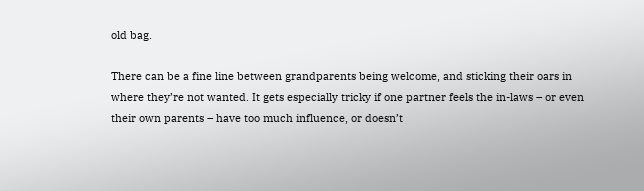old bag.

There can be a fine line between grandparents being welcome, and sticking their oars in where they’re not wanted. It gets especially tricky if one partner feels the in-laws – or even their own parents – have too much influence, or doesn’t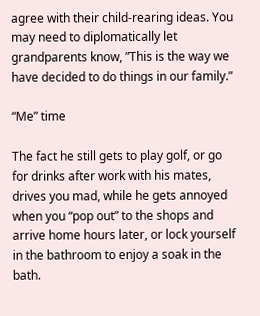agree with their child-rearing ideas. You may need to diplomatically let grandparents know, ”This is the way we have decided to do things in our family.”

“Me” time

The fact he still gets to play golf, or go for drinks after work with his mates, drives you mad, while he gets annoyed when you “pop out” to the shops and arrive home hours later, or lock yourself in the bathroom to enjoy a soak in the bath.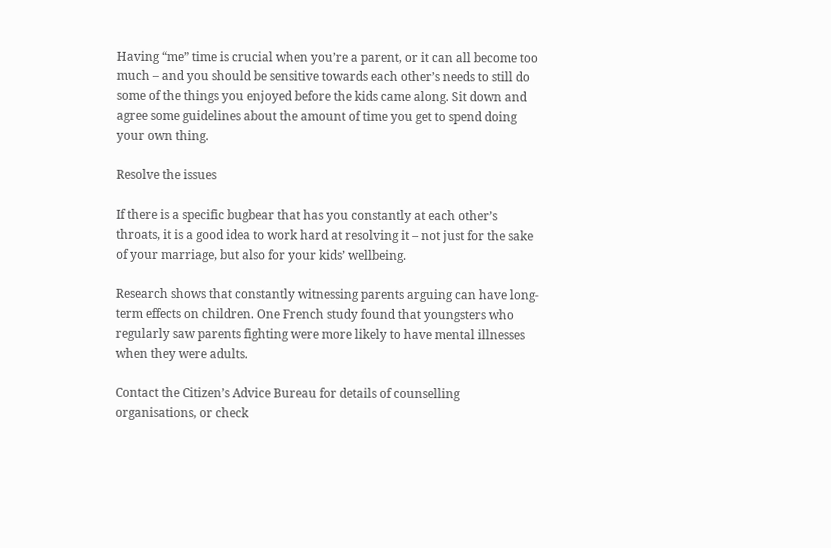Having “me” time is crucial when you’re a parent, or it can all become too much – and you should be sensitive towards each other’s needs to still do some of the things you enjoyed before the kids came along. Sit down and agree some guidelines about the amount of time you get to spend doing your own thing.

Resolve the issues

If there is a specific bugbear that has you constantly at each other’s throats, it is a good idea to work hard at resolving it – not just for the sake of your marriage, but also for your kids’ wellbeing.

Research shows that constantly witnessing parents arguing can have long-term effects on children. One French study found that youngsters who regularly saw parents fighting were more likely to have mental illnesses when they were adults.

Contact the Citizen’s Advice Bureau for details of counselling organisations, or check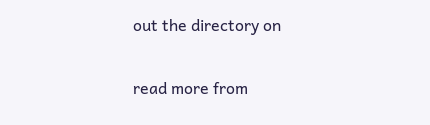out the directory on

read more from